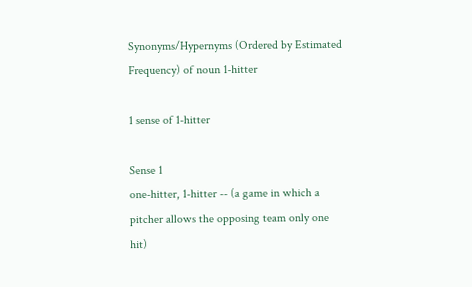Synonyms/Hypernyms (Ordered by Estimated Frequency) of noun 1-hitter

1 sense of 1-hitter

Sense 1
one-hitter, 1-hitter -- (a game in which a pitcher allows the opposing team only one hit)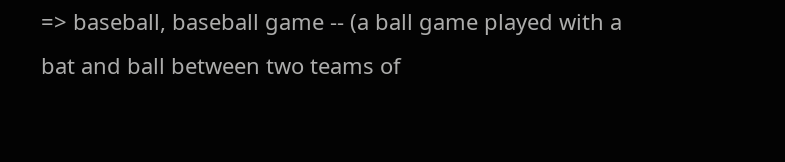=> baseball, baseball game -- (a ball game played with a bat and ball between two teams of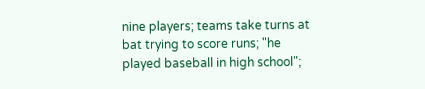nine players; teams take turns at bat trying to score runs; "he played baseball in high school";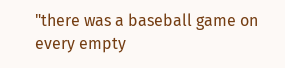"there was a baseball game on every empty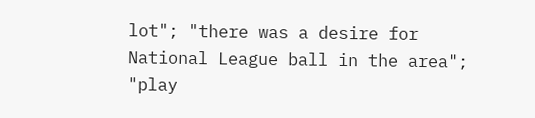lot"; "there was a desire for National League ball in the area"; "play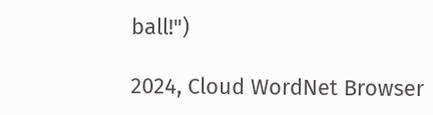ball!")

2024, Cloud WordNet Browser